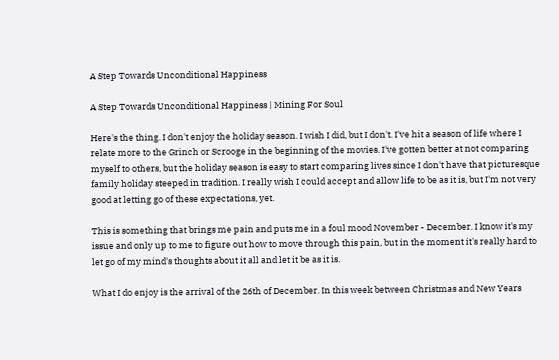A Step Towards Unconditional Happiness

A Step Towards Unconditional Happiness | Mining For Soul

Here's the thing. I don't enjoy the holiday season. I wish I did, but I don't. I've hit a season of life where I relate more to the Grinch or Scrooge in the beginning of the movies. I've gotten better at not comparing myself to others, but the holiday season is easy to start comparing lives since I don't have that picturesque family holiday steeped in tradition. I really wish I could accept and allow life to be as it is, but I'm not very good at letting go of these expectations, yet.

This is something that brings me pain and puts me in a foul mood November - December. I know it's my issue and only up to me to figure out how to move through this pain, but in the moment it's really hard to let go of my mind's thoughts about it all and let it be as it is.

What I do enjoy is the arrival of the 26th of December. In this week between Christmas and New Years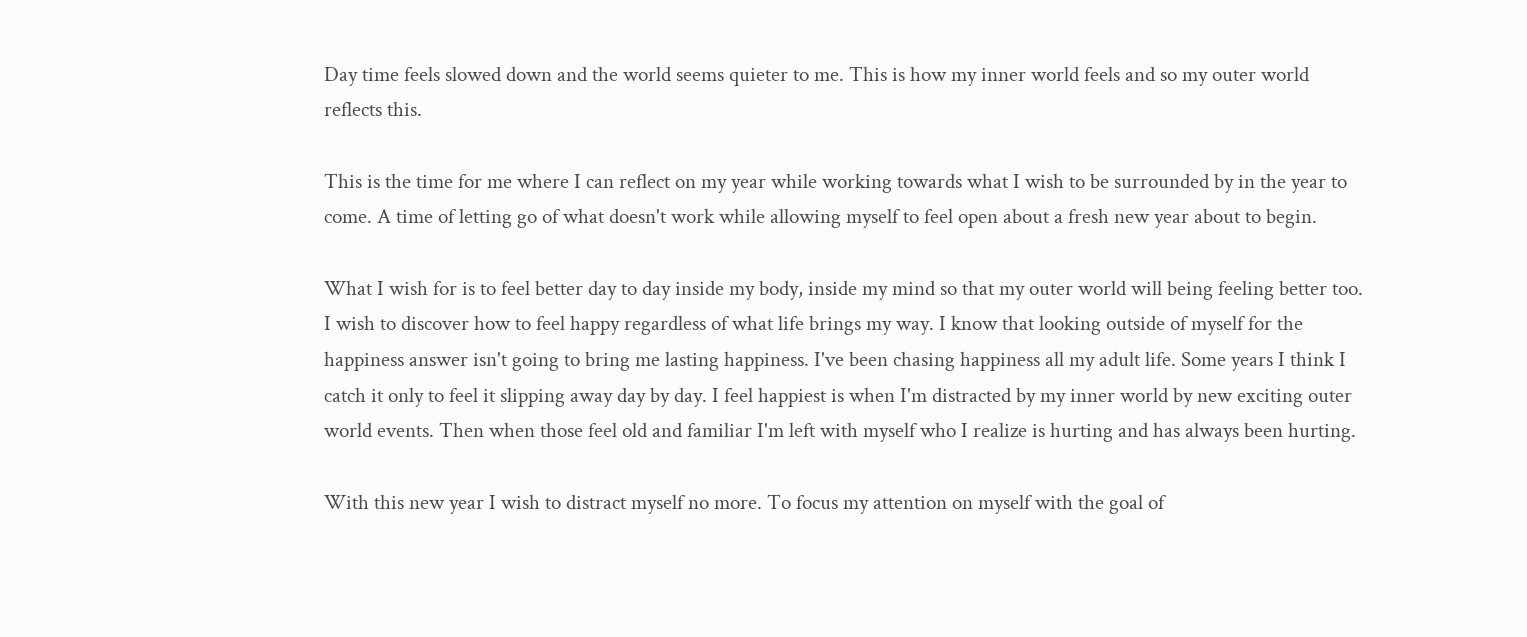Day time feels slowed down and the world seems quieter to me. This is how my inner world feels and so my outer world reflects this.

This is the time for me where I can reflect on my year while working towards what I wish to be surrounded by in the year to come. A time of letting go of what doesn't work while allowing myself to feel open about a fresh new year about to begin.

What I wish for is to feel better day to day inside my body, inside my mind so that my outer world will being feeling better too. I wish to discover how to feel happy regardless of what life brings my way. I know that looking outside of myself for the happiness answer isn't going to bring me lasting happiness. I've been chasing happiness all my adult life. Some years I think I catch it only to feel it slipping away day by day. I feel happiest is when I'm distracted by my inner world by new exciting outer world events. Then when those feel old and familiar I'm left with myself who I realize is hurting and has always been hurting.

With this new year I wish to distract myself no more. To focus my attention on myself with the goal of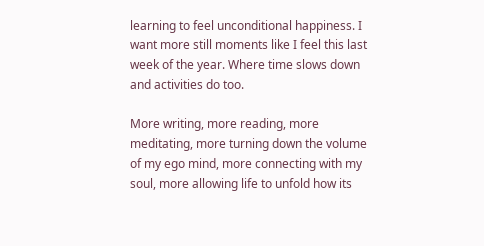learning to feel unconditional happiness. I want more still moments like I feel this last week of the year. Where time slows down and activities do too.

More writing, more reading, more meditating, more turning down the volume of my ego mind, more connecting with my soul, more allowing life to unfold how its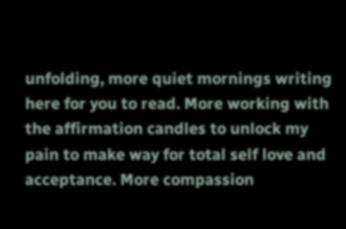unfolding, more quiet mornings writing here for you to read. More working with the affirmation candles to unlock my pain to make way for total self love and acceptance. More compassion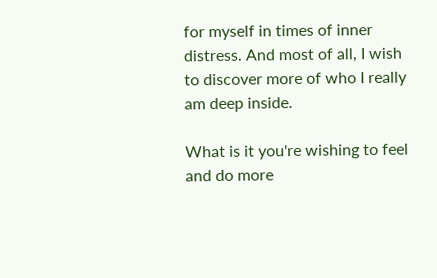for myself in times of inner distress. And most of all, I wish to discover more of who I really am deep inside.

What is it you're wishing to feel and do more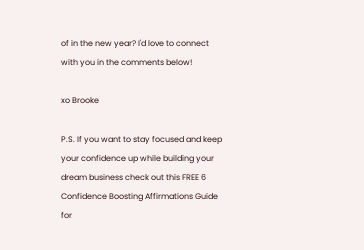of in the new year? I'd love to connect with you in the comments below!

xo Brooke

P.S. If you want to stay focused and keep your confidence up while building your dream business check out this FREE 6 Confidence Boosting Affirmations Guide for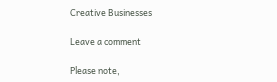Creative Businesses

Leave a comment

Please note,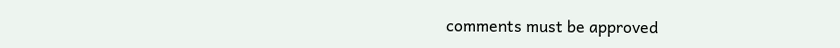comments must be approved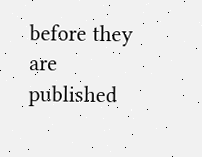before they are published